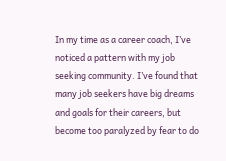In my time as a career coach, I’ve noticed a pattern with my job seeking community. I’ve found that many job seekers have big dreams and goals for their careers, but become too paralyzed by fear to do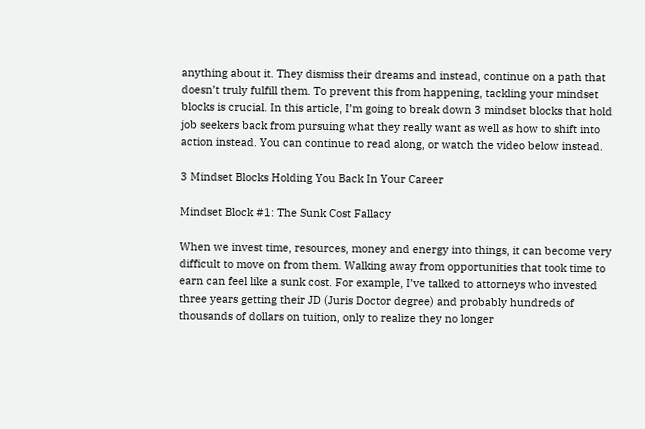anything about it. They dismiss their dreams and instead, continue on a path that doesn’t truly fulfill them. To prevent this from happening, tackling your mindset blocks is crucial. In this article, I’m going to break down 3 mindset blocks that hold job seekers back from pursuing what they really want as well as how to shift into action instead. You can continue to read along, or watch the video below instead.

3 Mindset Blocks Holding You Back In Your Career

Mindset Block #1: The Sunk Cost Fallacy

When we invest time, resources, money and energy into things, it can become very difficult to move on from them. Walking away from opportunities that took time to earn can feel like a sunk cost. For example, I’ve talked to attorneys who invested three years getting their JD (Juris Doctor degree) and probably hundreds of thousands of dollars on tuition, only to realize they no longer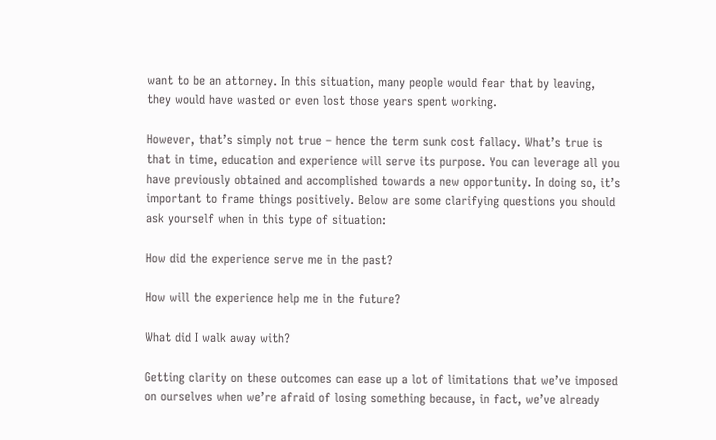want to be an attorney. In this situation, many people would fear that by leaving, they would have wasted or even lost those years spent working.

However, that’s simply not true – hence the term sunk cost fallacy. What’s true is that in time, education and experience will serve its purpose. You can leverage all you have previously obtained and accomplished towards a new opportunity. In doing so, it’s important to frame things positively. Below are some clarifying questions you should ask yourself when in this type of situation:

How did the experience serve me in the past?

How will the experience help me in the future?

What did I walk away with?

Getting clarity on these outcomes can ease up a lot of limitations that we’ve imposed on ourselves when we’re afraid of losing something because, in fact, we’ve already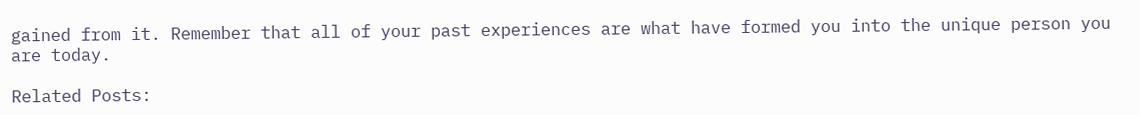gained from it. Remember that all of your past experiences are what have formed you into the unique person you are today.

Related Posts: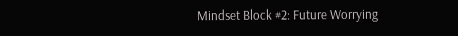Mindset Block #2: Future Worrying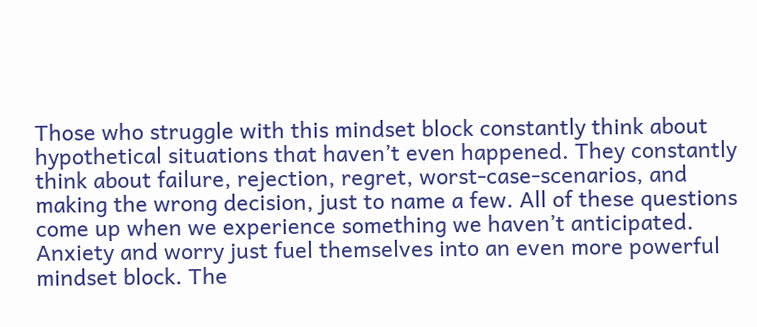Those who struggle with this mindset block constantly think about hypothetical situations that haven’t even happened. They constantly think about failure, rejection, regret, worst-case-scenarios, and making the wrong decision, just to name a few. All of these questions come up when we experience something we haven’t anticipated. Anxiety and worry just fuel themselves into an even more powerful mindset block. The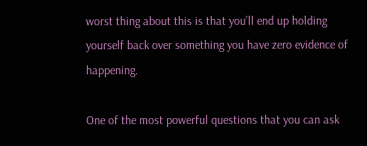worst thing about this is that you’ll end up holding yourself back over something you have zero evidence of happening.

One of the most powerful questions that you can ask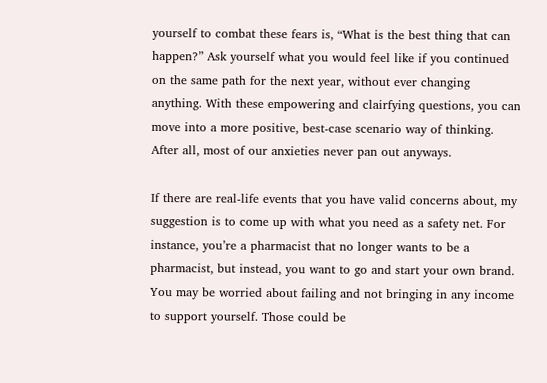yourself to combat these fears is, “What is the best thing that can happen?” Ask yourself what you would feel like if you continued on the same path for the next year, without ever changing anything. With these empowering and clairfying questions, you can move into a more positive, best-case scenario way of thinking. After all, most of our anxieties never pan out anyways.

If there are real-life events that you have valid concerns about, my suggestion is to come up with what you need as a safety net. For instance, you’re a pharmacist that no longer wants to be a pharmacist, but instead, you want to go and start your own brand. You may be worried about failing and not bringing in any income to support yourself. Those could be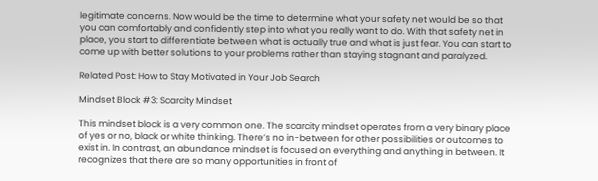legitimate concerns. Now would be the time to determine what your safety net would be so that you can comfortably and confidently step into what you really want to do. With that safety net in place, you start to differentiate between what is actually true and what is just fear. You can start to come up with better solutions to your problems rather than staying stagnant and paralyzed.

Related Post: How to Stay Motivated in Your Job Search

Mindset Block #3: Scarcity Mindset

This mindset block is a very common one. The scarcity mindset operates from a very binary place of yes or no, black or white thinking. There’s no in-between for other possibilities or outcomes to exist in. In contrast, an abundance mindset is focused on everything and anything in between. It recognizes that there are so many opportunities in front of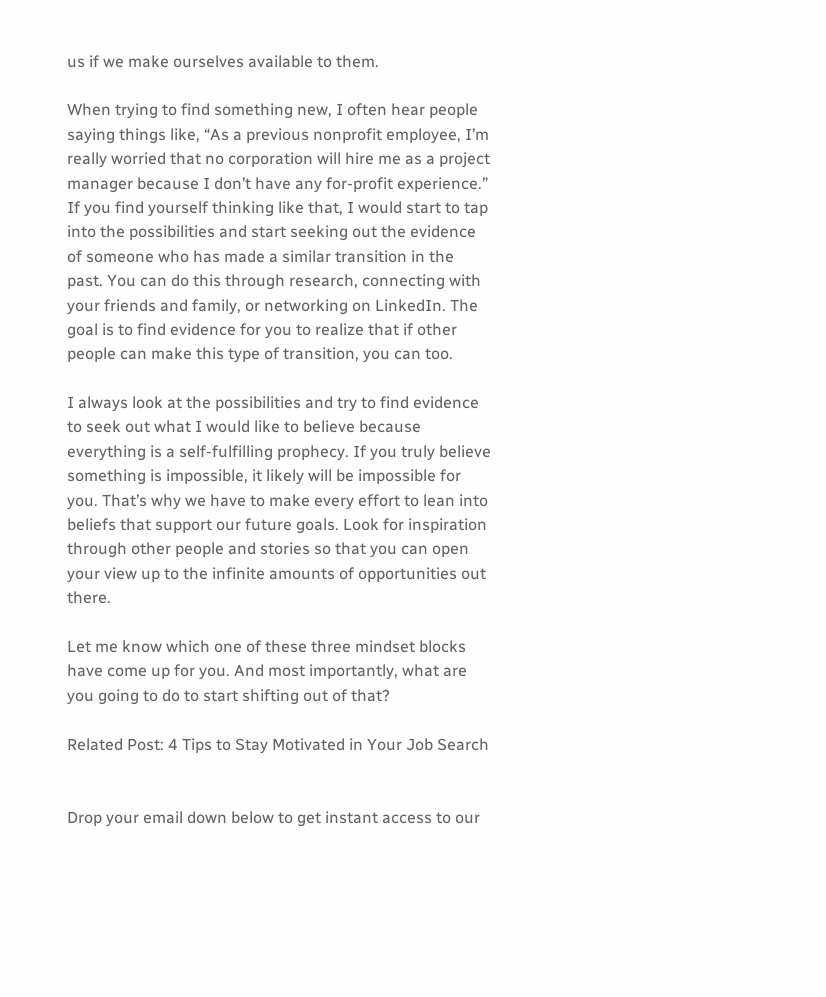us if we make ourselves available to them.

When trying to find something new, I often hear people saying things like, “As a previous nonprofit employee, I’m really worried that no corporation will hire me as a project manager because I don’t have any for-profit experience.” If you find yourself thinking like that, I would start to tap into the possibilities and start seeking out the evidence of someone who has made a similar transition in the past. You can do this through research, connecting with your friends and family, or networking on LinkedIn. The goal is to find evidence for you to realize that if other people can make this type of transition, you can too.

I always look at the possibilities and try to find evidence to seek out what I would like to believe because everything is a self-fulfilling prophecy. If you truly believe something is impossible, it likely will be impossible for you. That’s why we have to make every effort to lean into beliefs that support our future goals. Look for inspiration through other people and stories so that you can open your view up to the infinite amounts of opportunities out there.

Let me know which one of these three mindset blocks have come up for you. And most importantly, what are you going to do to start shifting out of that?

Related Post: 4 Tips to Stay Motivated in Your Job Search


Drop your email down below to get instant access to our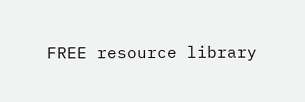FREE resource library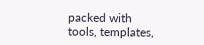packed with tools, templates,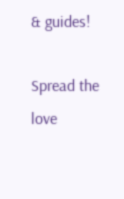& guides!

Spread the love